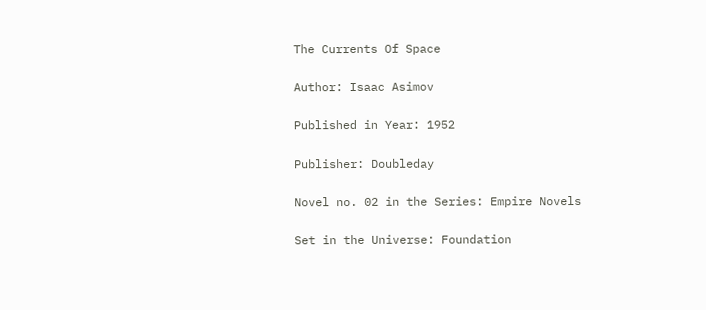The Currents Of Space

Author: Isaac Asimov

Published in Year: 1952

Publisher: Doubleday

Novel no. 02 in the Series: Empire Novels

Set in the Universe: Foundation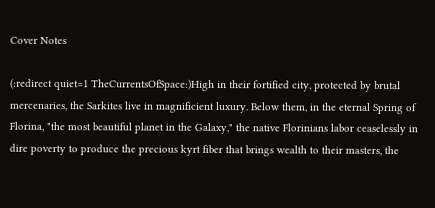Cover Notes

(:redirect quiet=1 TheCurrentsOfSpace:)High in their fortified city, protected by brutal mercenaries, the Sarkites live in magnificient luxury. Below them, in the eternal Spring of Florina, "the most beautiful planet in the Galaxy," the native Florinians labor ceaselessly in dire poverty to produce the precious kyrt fiber that brings wealth to their masters, the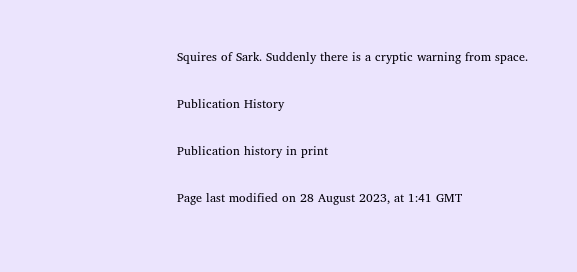Squires of Sark. Suddenly there is a cryptic warning from space.

Publication History

Publication history in print

Page last modified on 28 August 2023, at 1:41 GMT